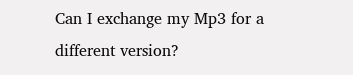Can I exchange my Mp3 for a different version?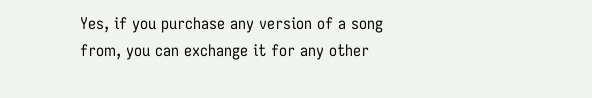Yes, if you purchase any version of a song from, you can exchange it for any other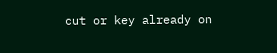cut or key already on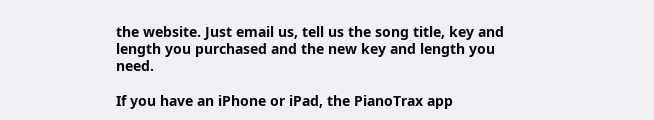the website. Just email us, tell us the song title, key and length you purchased and the new key and length you need.

If you have an iPhone or iPad, the PianoTrax app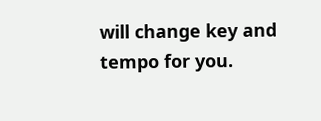will change key and tempo for you.